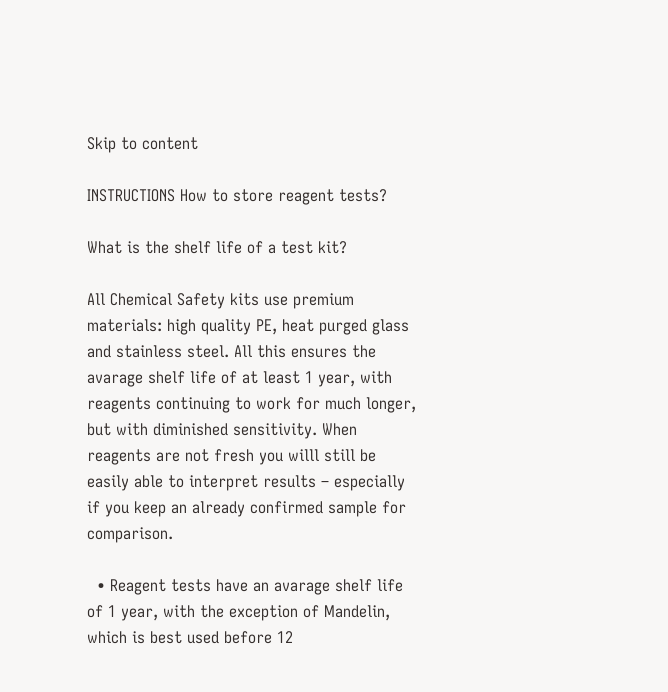Skip to content

INSTRUCTIONS How to store reagent tests?

What is the shelf life of a test kit?

All Chemical Safety kits use premium materials: high quality PE, heat purged glass and stainless steel. All this ensures the avarage shelf life of at least 1 year, with reagents continuing to work for much longer, but with diminished sensitivity. When reagents are not fresh you willl still be easily able to interpret results – especially if you keep an already confirmed sample for comparison.

  • Reagent tests have an avarage shelf life of 1 year, with the exception of Mandelin, which is best used before 12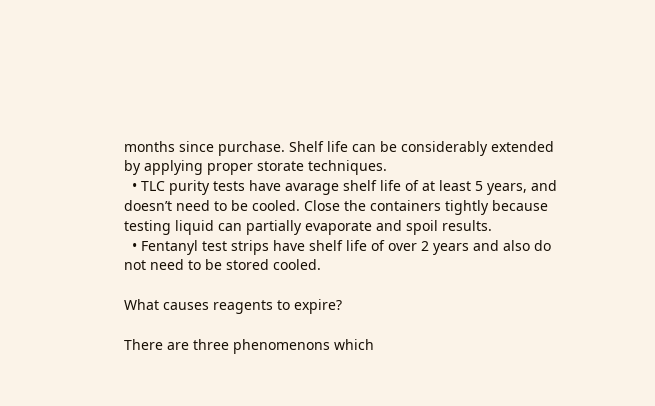months since purchase. Shelf life can be considerably extended by applying proper storate techniques.
  • TLC purity tests have avarage shelf life of at least 5 years, and doesn’t need to be cooled. Close the containers tightly because testing liquid can partially evaporate and spoil results.
  • Fentanyl test strips have shelf life of over 2 years and also do not need to be stored cooled.

What causes reagents to expire?

There are three phenomenons which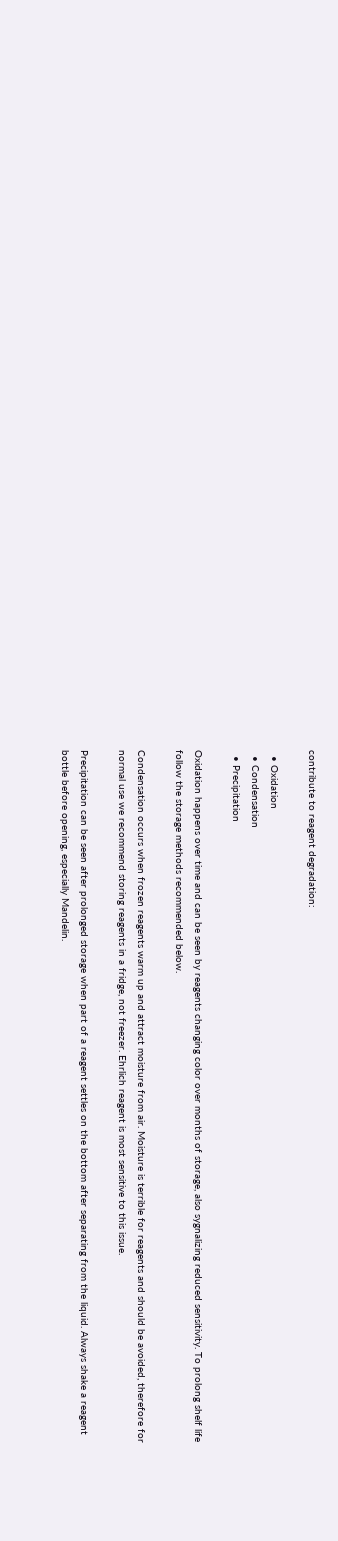contribute to reagent degradation:

  • Oxidation
  • Condensation
  • Precipitation

Oxidation happens over time and can be seen by reagents changing color over months of storage, also sygnalizing reduced sensitivity. To prolong shelf life follow the storage methods recommended below.

Condensation occurs when frozen reagents warm up and attract moisture from air. Moisture is terrible for reagents and should be avoided, therefore for normal use we recommend storing reagents in a fridge, not freezer. Ehrlich reagent is most sensitive to this issue.

Precipitation can be seen after prolonged storage when part of a reagent settles on the bottom after separating from the liquid. Always shake a reagent bottle before opening, especially Mandelin.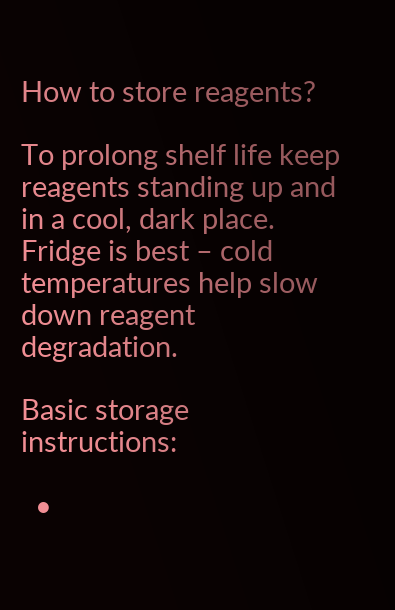How to store reagents?

To prolong shelf life keep reagents standing up and in a cool, dark place. Fridge is best – cold temperatures help slow down reagent degradation.

Basic storage instructions:

  •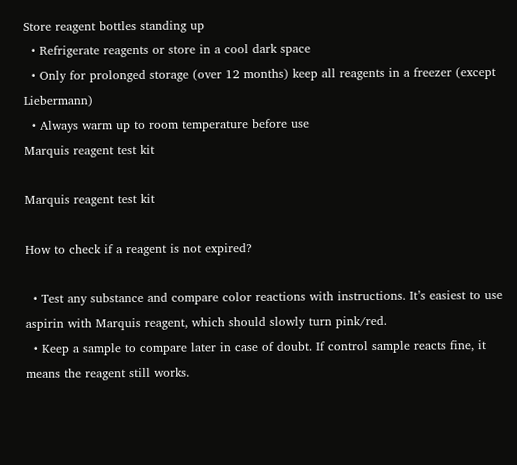Store reagent bottles standing up
  • Refrigerate reagents or store in a cool dark space
  • Only for prolonged storage (over 12 months) keep all reagents in a freezer (except Liebermann)
  • Always warm up to room temperature before use
Marquis reagent test kit

Marquis reagent test kit

How to check if a reagent is not expired?

  • Test any substance and compare color reactions with instructions. It’s easiest to use aspirin with Marquis reagent, which should slowly turn pink/red.
  • Keep a sample to compare later in case of doubt. If control sample reacts fine, it means the reagent still works.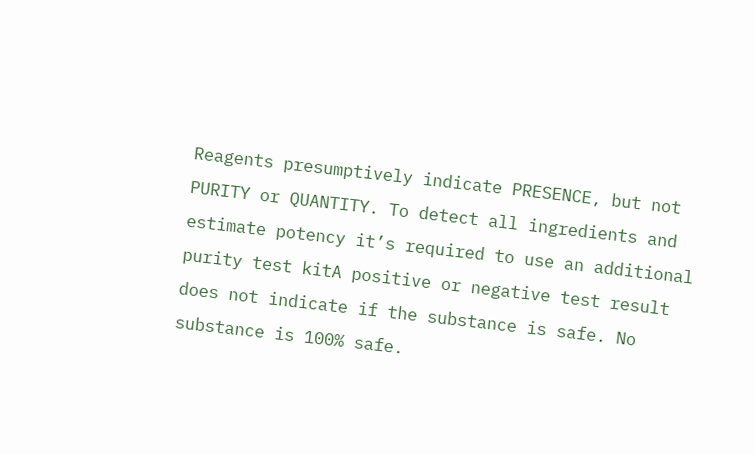Reagents presumptively indicate PRESENCE, but not PURITY or QUANTITY. To detect all ingredients and estimate potency it’s required to use an additional purity test kitA positive or negative test result does not indicate if the substance is safe. No substance is 100% safe.